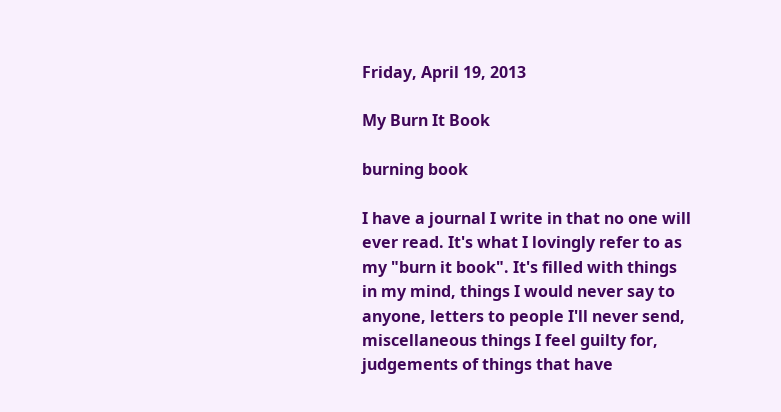Friday, April 19, 2013

My Burn It Book

burning book

I have a journal I write in that no one will ever read. It's what I lovingly refer to as my "burn it book". It's filled with things in my mind, things I would never say to anyone, letters to people I'll never send, miscellaneous things I feel guilty for, judgements of things that have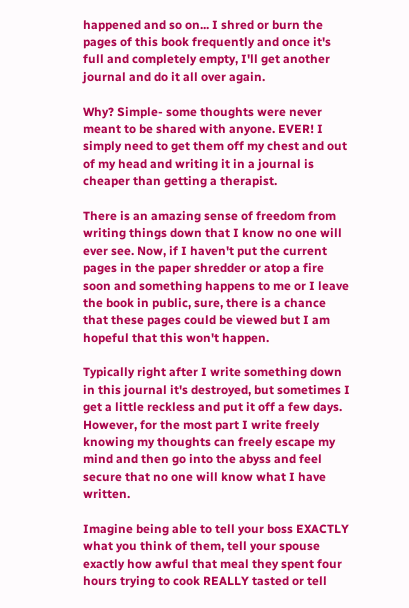happened and so on... I shred or burn the pages of this book frequently and once it's full and completely empty, I'll get another journal and do it all over again.

Why? Simple- some thoughts were never meant to be shared with anyone. EVER! I simply need to get them off my chest and out of my head and writing it in a journal is cheaper than getting a therapist.

There is an amazing sense of freedom from writing things down that I know no one will ever see. Now, if I haven't put the current pages in the paper shredder or atop a fire soon and something happens to me or I leave the book in public, sure, there is a chance that these pages could be viewed but I am hopeful that this won't happen.

Typically right after I write something down in this journal it's destroyed, but sometimes I get a little reckless and put it off a few days. However, for the most part I write freely knowing my thoughts can freely escape my mind and then go into the abyss and feel secure that no one will know what I have written.

Imagine being able to tell your boss EXACTLY what you think of them, tell your spouse exactly how awful that meal they spent four hours trying to cook REALLY tasted or tell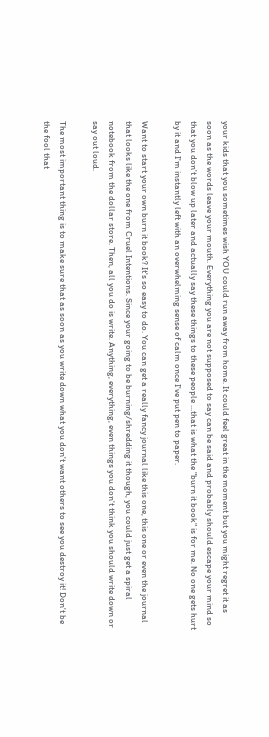your kids that you sometimes wish YOU could run away from home. It could feel great in the moment but you might regret it as soon as the words leave your mouth. Everything you are not supposed to say can be said and probably should escape your mind so that you don't blow up later and actually say these things to these people ...that is what the "burn it book" is for me. No one gets hurt by it and I'm instantly left with an overwhelming sense of calm once I've put pen to paper.

Want to start your own burn it book? It's so easy to do. You can get a really fancy journal like this one, this one or even the journal that looks like the one from Cruel Intentions. Since your going to be burning/shredding it though, you could just get a spiral notebook from the dollar store. Then, all you do is write. Anything, everything, even things you don't think you should write down or say out loud.

The most important thing is to make sure that as soon as you write down what you don't want others to see you destroy it! Don't be the fool that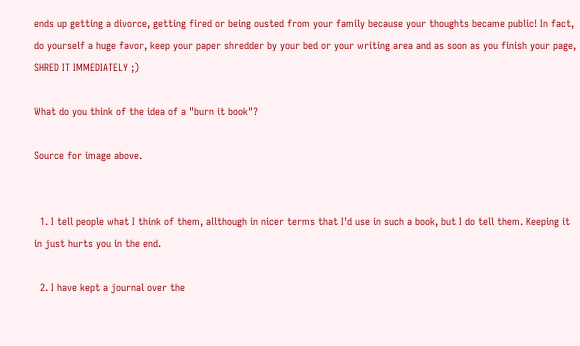ends up getting a divorce, getting fired or being ousted from your family because your thoughts became public! In fact, do yourself a huge favor, keep your paper shredder by your bed or your writing area and as soon as you finish your page, SHRED IT IMMEDIATELY ;)

What do you think of the idea of a "burn it book"?

Source for image above.


  1. I tell people what I think of them, allthough in nicer terms that I'd use in such a book, but I do tell them. Keeping it in just hurts you in the end.

  2. I have kept a journal over the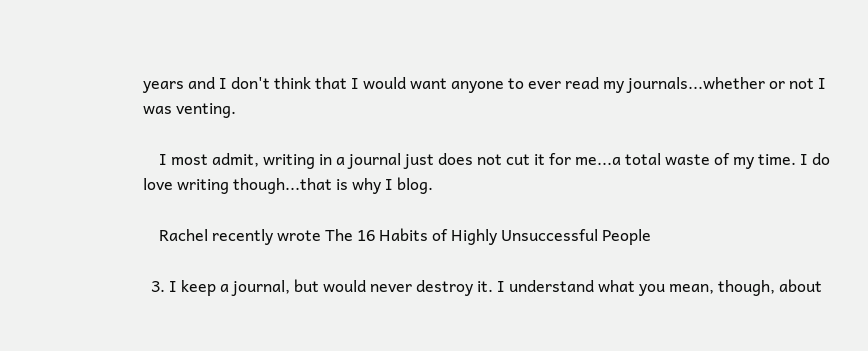years and I don't think that I would want anyone to ever read my journals...whether or not I was venting.

    I most admit, writing in a journal just does not cut it for me...a total waste of my time. I do love writing though...that is why I blog.

    Rachel recently wrote The 16 Habits of Highly Unsuccessful People

  3. I keep a journal, but would never destroy it. I understand what you mean, though, about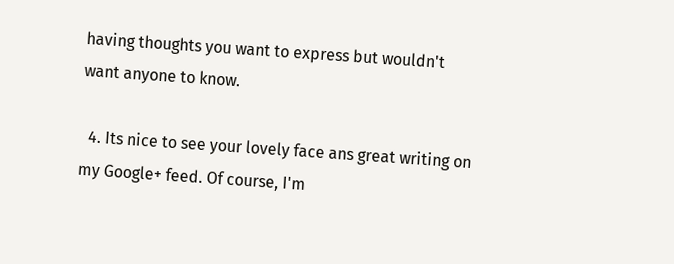having thoughts you want to express but wouldn't want anyone to know.

  4. Its nice to see your lovely face ans great writing on my Google+ feed. Of course, I'm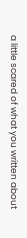a little scared of what you written about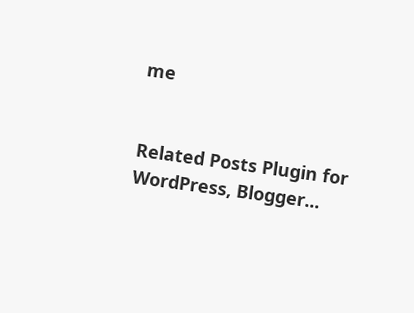me


Related Posts Plugin for WordPress, Blogger...